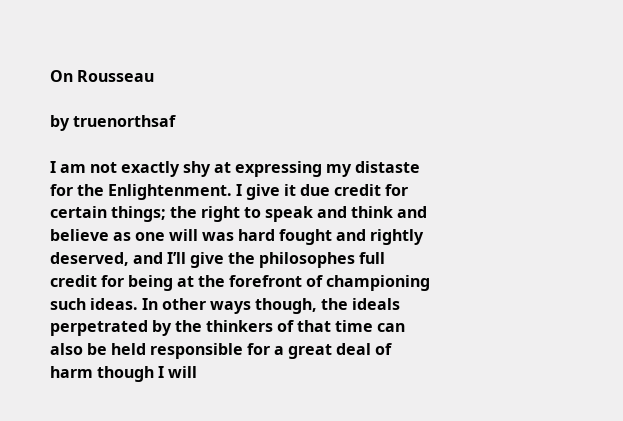On Rousseau

by truenorthsaf

I am not exactly shy at expressing my distaste for the Enlightenment. I give it due credit for certain things; the right to speak and think and believe as one will was hard fought and rightly deserved, and I’ll give the philosophes full credit for being at the forefront of championing such ideas. In other ways though, the ideals perpetrated by the thinkers of that time can also be held responsible for a great deal of harm though I will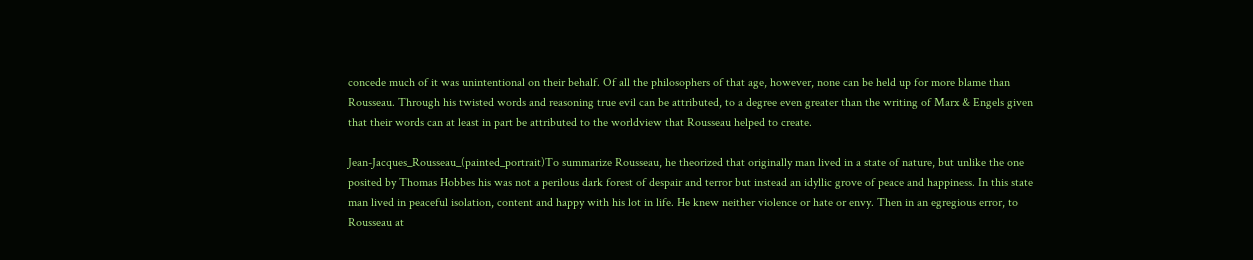concede much of it was unintentional on their behalf. Of all the philosophers of that age, however, none can be held up for more blame than Rousseau. Through his twisted words and reasoning true evil can be attributed, to a degree even greater than the writing of Marx & Engels given that their words can at least in part be attributed to the worldview that Rousseau helped to create.

Jean-Jacques_Rousseau_(painted_portrait)To summarize Rousseau, he theorized that originally man lived in a state of nature, but unlike the one posited by Thomas Hobbes his was not a perilous dark forest of despair and terror but instead an idyllic grove of peace and happiness. In this state man lived in peaceful isolation, content and happy with his lot in life. He knew neither violence or hate or envy. Then in an egregious error, to Rousseau at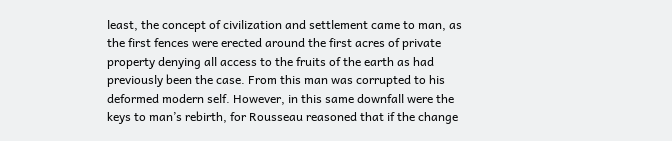least, the concept of civilization and settlement came to man, as the first fences were erected around the first acres of private property denying all access to the fruits of the earth as had previously been the case. From this man was corrupted to his deformed modern self. However, in this same downfall were the keys to man’s rebirth, for Rousseau reasoned that if the change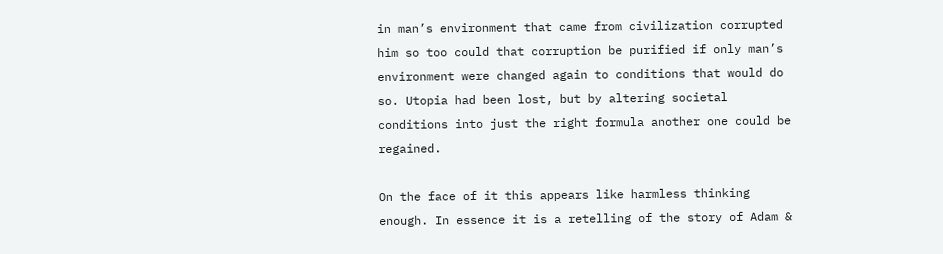in man’s environment that came from civilization corrupted him so too could that corruption be purified if only man’s environment were changed again to conditions that would do so. Utopia had been lost, but by altering societal conditions into just the right formula another one could be regained.

On the face of it this appears like harmless thinking enough. In essence it is a retelling of the story of Adam &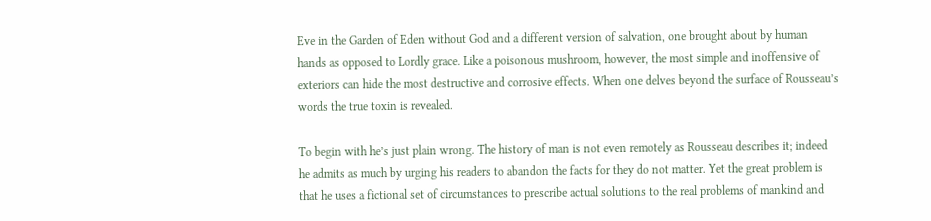Eve in the Garden of Eden without God and a different version of salvation, one brought about by human hands as opposed to Lordly grace. Like a poisonous mushroom, however, the most simple and inoffensive of exteriors can hide the most destructive and corrosive effects. When one delves beyond the surface of Rousseau’s words the true toxin is revealed.

To begin with he’s just plain wrong. The history of man is not even remotely as Rousseau describes it; indeed he admits as much by urging his readers to abandon the facts for they do not matter. Yet the great problem is that he uses a fictional set of circumstances to prescribe actual solutions to the real problems of mankind and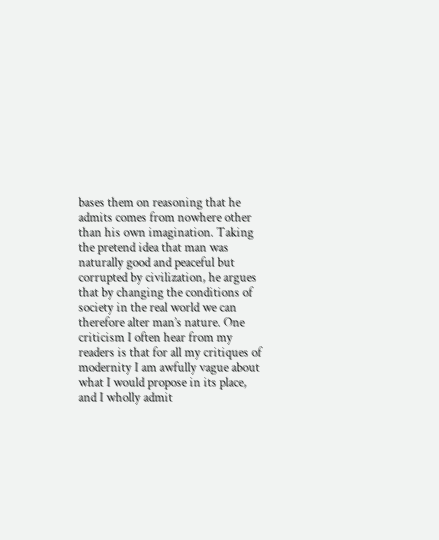bases them on reasoning that he admits comes from nowhere other than his own imagination. Taking the pretend idea that man was naturally good and peaceful but corrupted by civilization, he argues that by changing the conditions of society in the real world we can therefore alter man’s nature. One criticism I often hear from my readers is that for all my critiques of modernity I am awfully vague about what I would propose in its place, and I wholly admit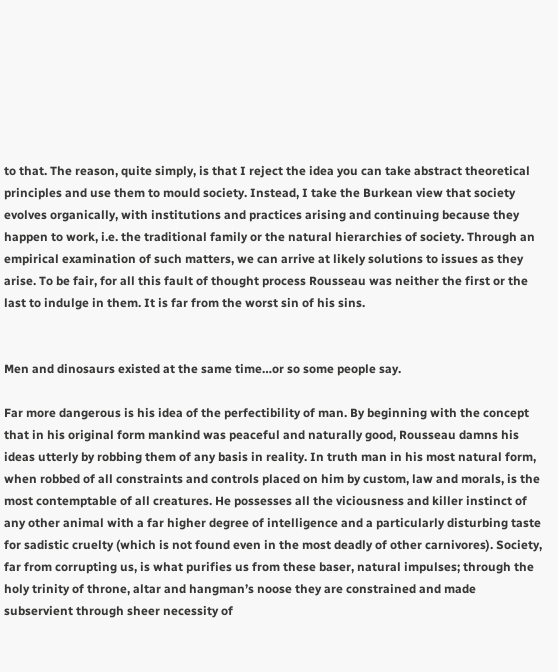to that. The reason, quite simply, is that I reject the idea you can take abstract theoretical principles and use them to mould society. Instead, I take the Burkean view that society evolves organically, with institutions and practices arising and continuing because they happen to work, i.e. the traditional family or the natural hierarchies of society. Through an empirical examination of such matters, we can arrive at likely solutions to issues as they arise. To be fair, for all this fault of thought process Rousseau was neither the first or the last to indulge in them. It is far from the worst sin of his sins.


Men and dinosaurs existed at the same time…or so some people say.

Far more dangerous is his idea of the perfectibility of man. By beginning with the concept that in his original form mankind was peaceful and naturally good, Rousseau damns his ideas utterly by robbing them of any basis in reality. In truth man in his most natural form, when robbed of all constraints and controls placed on him by custom, law and morals, is the most contemptable of all creatures. He possesses all the viciousness and killer instinct of any other animal with a far higher degree of intelligence and a particularly disturbing taste for sadistic cruelty (which is not found even in the most deadly of other carnivores). Society, far from corrupting us, is what purifies us from these baser, natural impulses; through the holy trinity of throne, altar and hangman’s noose they are constrained and made subservient through sheer necessity of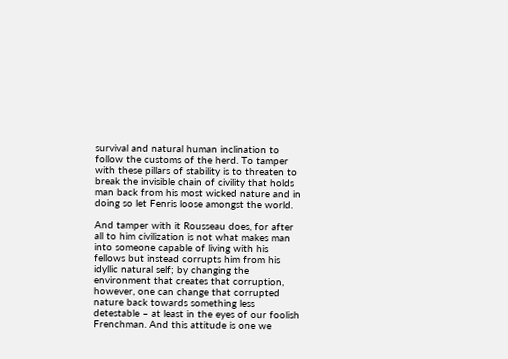survival and natural human inclination to follow the customs of the herd. To tamper with these pillars of stability is to threaten to break the invisible chain of civility that holds man back from his most wicked nature and in doing so let Fenris loose amongst the world.

And tamper with it Rousseau does, for after all to him civilization is not what makes man into someone capable of living with his fellows but instead corrupts him from his idyllic natural self; by changing the environment that creates that corruption, however, one can change that corrupted nature back towards something less detestable – at least in the eyes of our foolish Frenchman. And this attitude is one we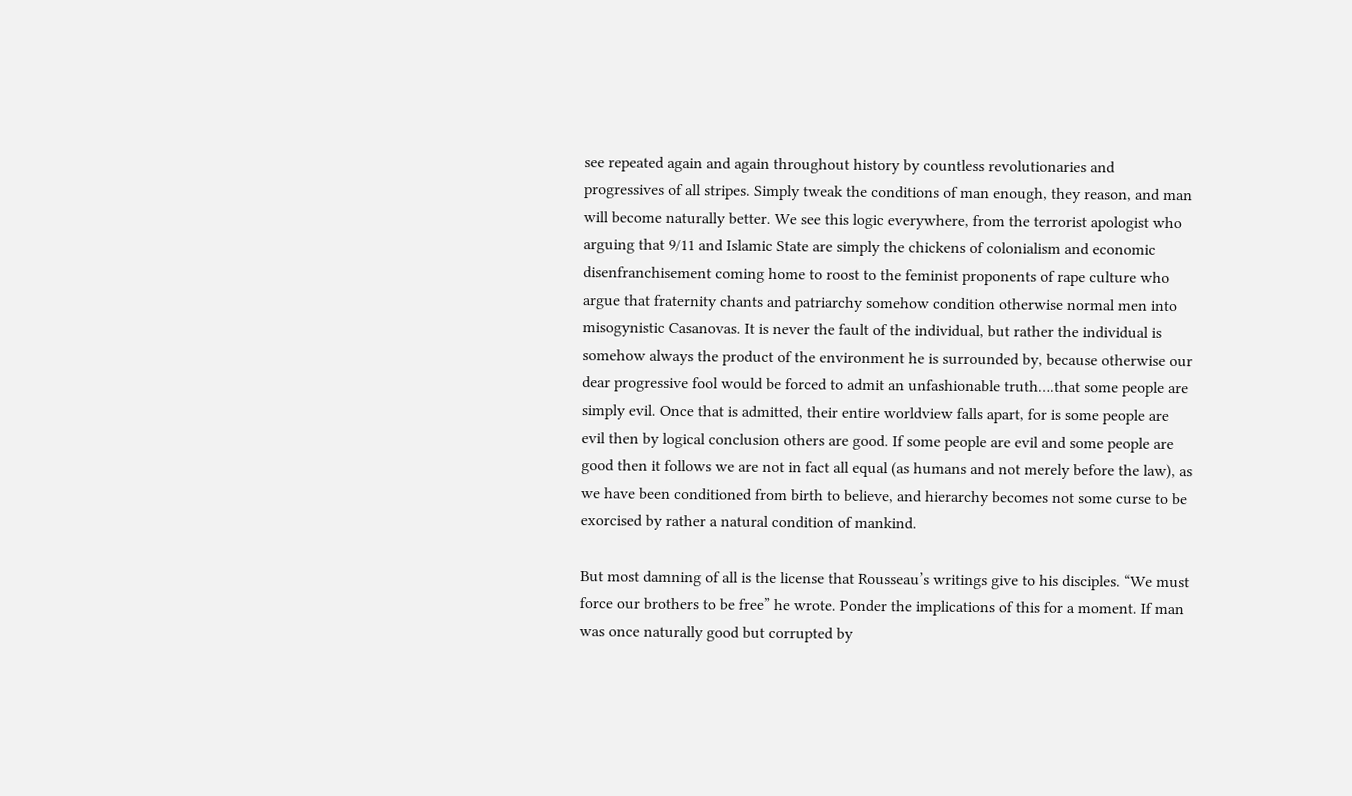see repeated again and again throughout history by countless revolutionaries and progressives of all stripes. Simply tweak the conditions of man enough, they reason, and man will become naturally better. We see this logic everywhere, from the terrorist apologist who arguing that 9/11 and Islamic State are simply the chickens of colonialism and economic disenfranchisement coming home to roost to the feminist proponents of rape culture who argue that fraternity chants and patriarchy somehow condition otherwise normal men into misogynistic Casanovas. It is never the fault of the individual, but rather the individual is somehow always the product of the environment he is surrounded by, because otherwise our dear progressive fool would be forced to admit an unfashionable truth….that some people are simply evil. Once that is admitted, their entire worldview falls apart, for is some people are evil then by logical conclusion others are good. If some people are evil and some people are good then it follows we are not in fact all equal (as humans and not merely before the law), as we have been conditioned from birth to believe, and hierarchy becomes not some curse to be exorcised by rather a natural condition of mankind.

But most damning of all is the license that Rousseau’s writings give to his disciples. “We must force our brothers to be free” he wrote. Ponder the implications of this for a moment. If man was once naturally good but corrupted by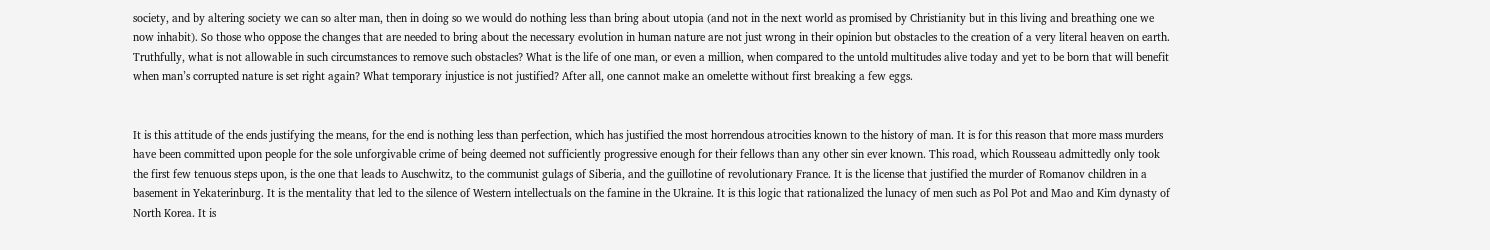society, and by altering society we can so alter man, then in doing so we would do nothing less than bring about utopia (and not in the next world as promised by Christianity but in this living and breathing one we now inhabit). So those who oppose the changes that are needed to bring about the necessary evolution in human nature are not just wrong in their opinion but obstacles to the creation of a very literal heaven on earth. Truthfully, what is not allowable in such circumstances to remove such obstacles? What is the life of one man, or even a million, when compared to the untold multitudes alive today and yet to be born that will benefit when man’s corrupted nature is set right again? What temporary injustice is not justified? After all, one cannot make an omelette without first breaking a few eggs.


It is this attitude of the ends justifying the means, for the end is nothing less than perfection, which has justified the most horrendous atrocities known to the history of man. It is for this reason that more mass murders have been committed upon people for the sole unforgivable crime of being deemed not sufficiently progressive enough for their fellows than any other sin ever known. This road, which Rousseau admittedly only took the first few tenuous steps upon, is the one that leads to Auschwitz, to the communist gulags of Siberia, and the guillotine of revolutionary France. It is the license that justified the murder of Romanov children in a basement in Yekaterinburg. It is the mentality that led to the silence of Western intellectuals on the famine in the Ukraine. It is this logic that rationalized the lunacy of men such as Pol Pot and Mao and Kim dynasty of North Korea. It is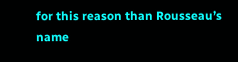for this reason than Rousseau’s name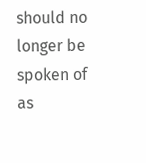should no longer be spoken of as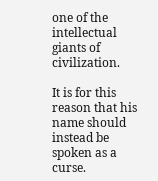one of the intellectual giants of civilization.

It is for this reason that his name should instead be spoken as a curse.